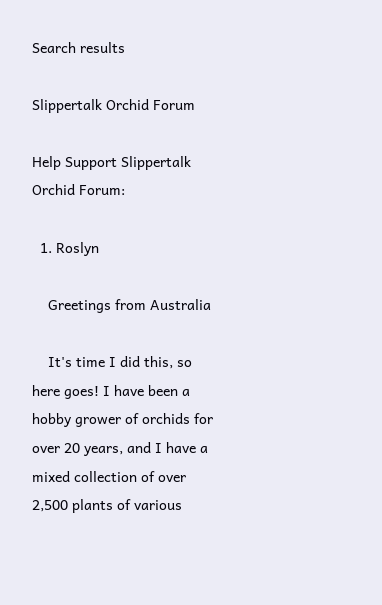Search results

Slippertalk Orchid Forum

Help Support Slippertalk Orchid Forum:

  1. Roslyn

    Greetings from Australia

    It's time I did this, so here goes! I have been a hobby grower of orchids for over 20 years, and I have a mixed collection of over 2,500 plants of various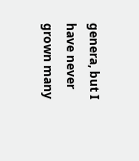genera, but I have never grown many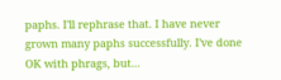paphs. I'll rephrase that. I have never grown many paphs successfully. I've done OK with phrags, but...